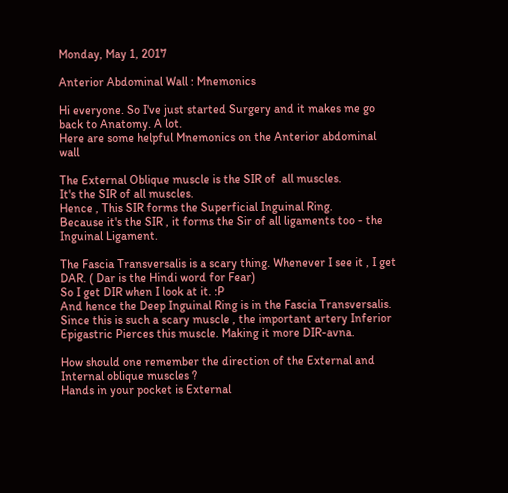Monday, May 1, 2017

Anterior Abdominal Wall : Mnemonics

Hi everyone. So I've just started Surgery and it makes me go back to Anatomy. A lot.
Here are some helpful Mnemonics on the Anterior abdominal wall

The External Oblique muscle is the SIR of  all muscles.
It's the SIR of all muscles.
Hence , This SIR forms the Superficial Inguinal Ring.
Because it's the SIR , it forms the Sir of all ligaments too - the Inguinal Ligament.

The Fascia Transversalis is a scary thing. Whenever I see it , I get DAR. ( Dar is the Hindi word for Fear)
So I get DIR when I look at it. :P
And hence the Deep Inguinal Ring is in the Fascia Transversalis.
Since this is such a scary muscle , the important artery Inferior Epigastric Pierces this muscle. Making it more DIR-avna.

How should one remember the direction of the External and Internal oblique muscles ?
Hands in your pocket is External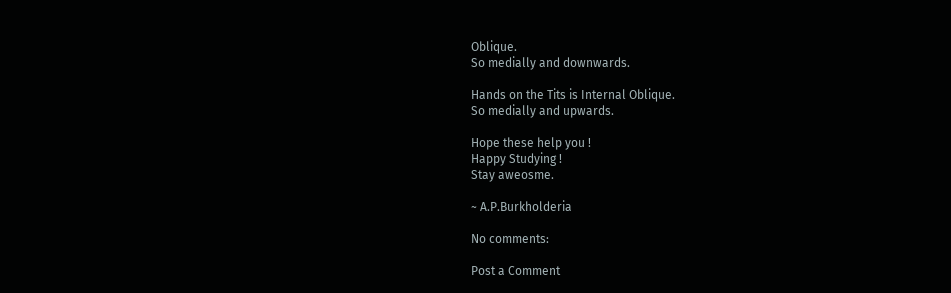Oblique.
So medially and downwards.

Hands on the Tits is Internal Oblique.
So medially and upwards.

Hope these help you !
Happy Studying !
Stay aweosme.

~ A.P.Burkholderia

No comments:

Post a Comment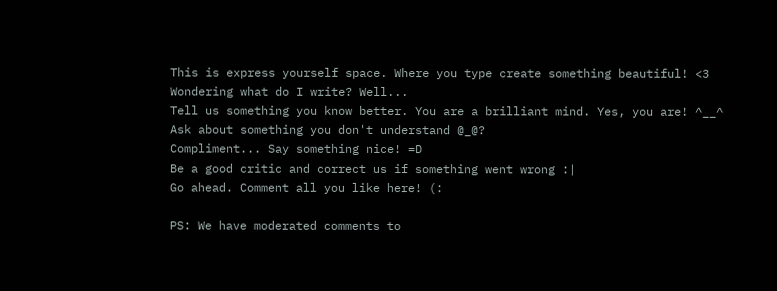This is express yourself space. Where you type create something beautiful! <3
Wondering what do I write? Well...
Tell us something you know better. You are a brilliant mind. Yes, you are! ^__^
Ask about something you don't understand @_@?
Compliment... Say something nice! =D
Be a good critic and correct us if something went wrong :|
Go ahead. Comment all you like here! (:

PS: We have moderated comments to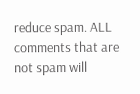reduce spam. ALL comments that are not spam will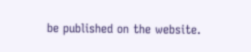be published on the website.